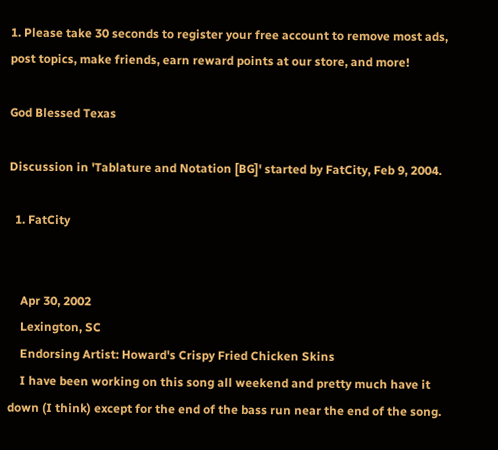1. Please take 30 seconds to register your free account to remove most ads, post topics, make friends, earn reward points at our store, and more!

God Blessed Texas

Discussion in 'Tablature and Notation [BG]' started by FatCity, Feb 9, 2004.

  1. FatCity


    Apr 30, 2002
    Lexington, SC
    Endorsing Artist: Howard's Crispy Fried Chicken Skins
    I have been working on this song all weekend and pretty much have it down (I think) except for the end of the bass run near the end of the song.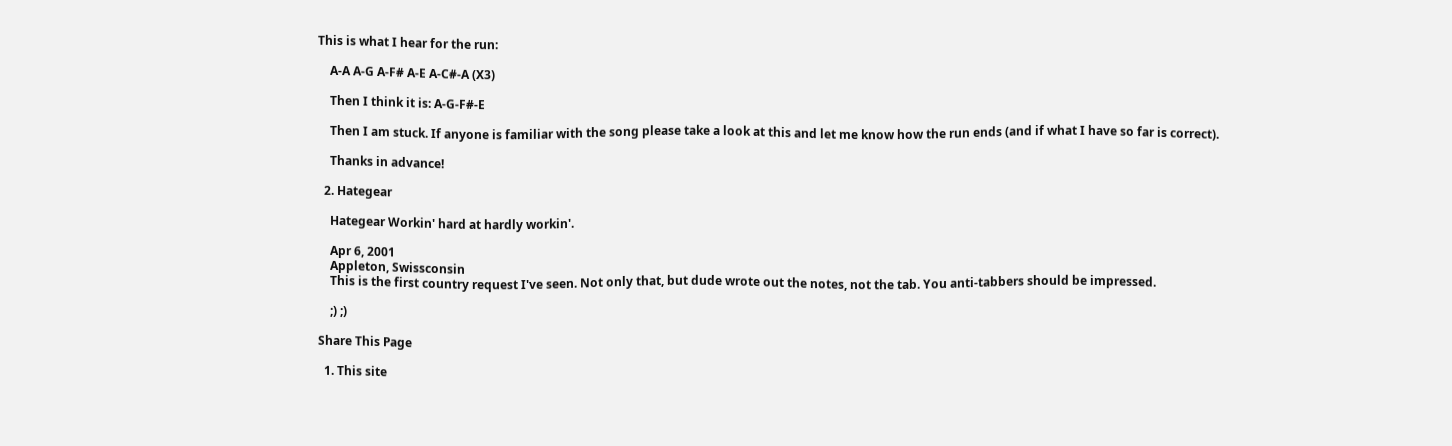This is what I hear for the run:

    A-A A-G A-F# A-E A-C#-A (X3)

    Then I think it is: A-G-F#-E

    Then I am stuck. If anyone is familiar with the song please take a look at this and let me know how the run ends (and if what I have so far is correct).

    Thanks in advance!

  2. Hategear

    Hategear Workin' hard at hardly workin'.

    Apr 6, 2001
    Appleton, Swissconsin
    This is the first country request I've seen. Not only that, but dude wrote out the notes, not the tab. You anti-tabbers should be impressed.

    ;) ;)

Share This Page

  1. This site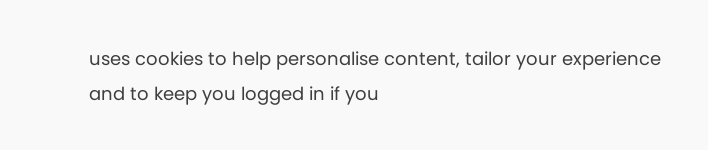uses cookies to help personalise content, tailor your experience and to keep you logged in if you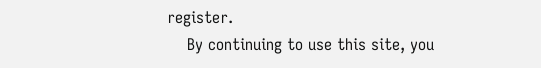register.
    By continuing to use this site, you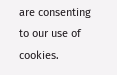are consenting to our use of cookies.